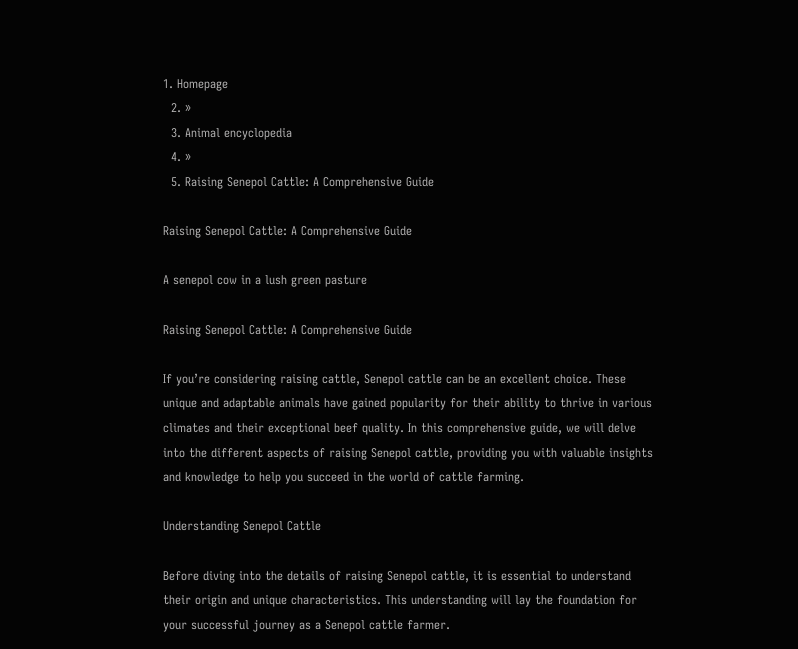1. Homepage
  2. »
  3. Animal encyclopedia
  4. »
  5. Raising Senepol Cattle: A Comprehensive Guide

Raising Senepol Cattle: A Comprehensive Guide

A senepol cow in a lush green pasture

Raising Senepol Cattle: A Comprehensive Guide

If you’re considering raising cattle, Senepol cattle can be an excellent choice. These unique and adaptable animals have gained popularity for their ability to thrive in various climates and their exceptional beef quality. In this comprehensive guide, we will delve into the different aspects of raising Senepol cattle, providing you with valuable insights and knowledge to help you succeed in the world of cattle farming.

Understanding Senepol Cattle

Before diving into the details of raising Senepol cattle, it is essential to understand their origin and unique characteristics. This understanding will lay the foundation for your successful journey as a Senepol cattle farmer.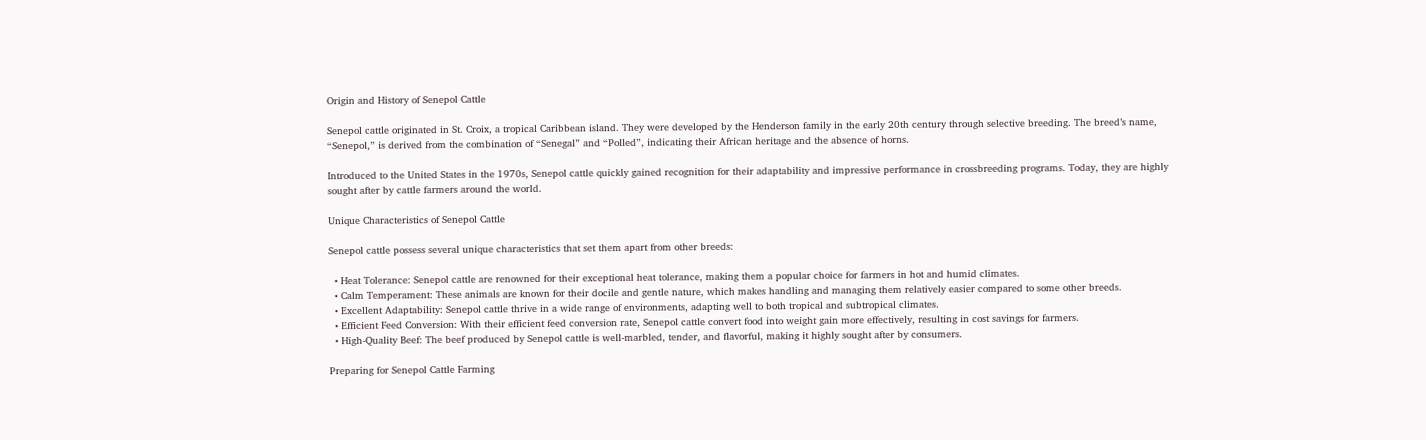Origin and History of Senepol Cattle

Senepol cattle originated in St. Croix, a tropical Caribbean island. They were developed by the Henderson family in the early 20th century through selective breeding. The breed’s name, “Senepol,” is derived from the combination of “Senegal” and “Polled”, indicating their African heritage and the absence of horns.

Introduced to the United States in the 1970s, Senepol cattle quickly gained recognition for their adaptability and impressive performance in crossbreeding programs. Today, they are highly sought after by cattle farmers around the world.

Unique Characteristics of Senepol Cattle

Senepol cattle possess several unique characteristics that set them apart from other breeds:

  • Heat Tolerance: Senepol cattle are renowned for their exceptional heat tolerance, making them a popular choice for farmers in hot and humid climates.
  • Calm Temperament: These animals are known for their docile and gentle nature, which makes handling and managing them relatively easier compared to some other breeds.
  • Excellent Adaptability: Senepol cattle thrive in a wide range of environments, adapting well to both tropical and subtropical climates.
  • Efficient Feed Conversion: With their efficient feed conversion rate, Senepol cattle convert food into weight gain more effectively, resulting in cost savings for farmers.
  • High-Quality Beef: The beef produced by Senepol cattle is well-marbled, tender, and flavorful, making it highly sought after by consumers.

Preparing for Senepol Cattle Farming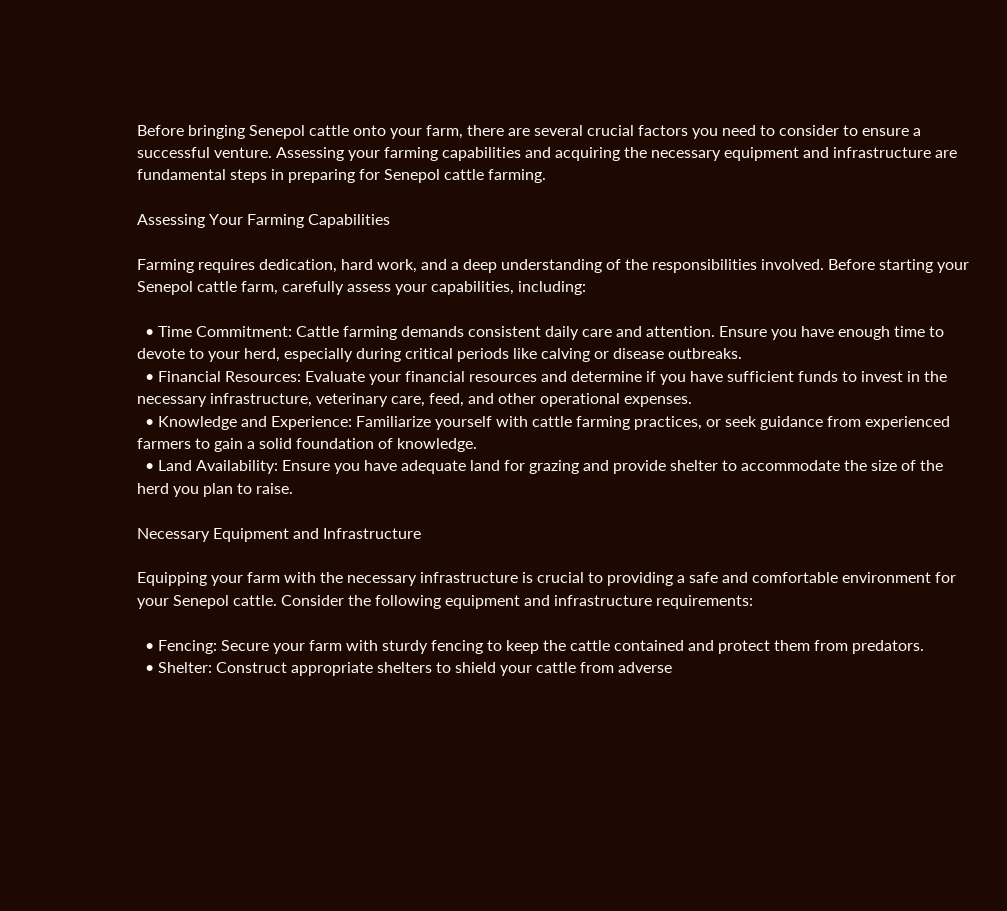Before bringing Senepol cattle onto your farm, there are several crucial factors you need to consider to ensure a successful venture. Assessing your farming capabilities and acquiring the necessary equipment and infrastructure are fundamental steps in preparing for Senepol cattle farming.

Assessing Your Farming Capabilities

Farming requires dedication, hard work, and a deep understanding of the responsibilities involved. Before starting your Senepol cattle farm, carefully assess your capabilities, including:

  • Time Commitment: Cattle farming demands consistent daily care and attention. Ensure you have enough time to devote to your herd, especially during critical periods like calving or disease outbreaks.
  • Financial Resources: Evaluate your financial resources and determine if you have sufficient funds to invest in the necessary infrastructure, veterinary care, feed, and other operational expenses.
  • Knowledge and Experience: Familiarize yourself with cattle farming practices, or seek guidance from experienced farmers to gain a solid foundation of knowledge.
  • Land Availability: Ensure you have adequate land for grazing and provide shelter to accommodate the size of the herd you plan to raise.

Necessary Equipment and Infrastructure

Equipping your farm with the necessary infrastructure is crucial to providing a safe and comfortable environment for your Senepol cattle. Consider the following equipment and infrastructure requirements:

  • Fencing: Secure your farm with sturdy fencing to keep the cattle contained and protect them from predators.
  • Shelter: Construct appropriate shelters to shield your cattle from adverse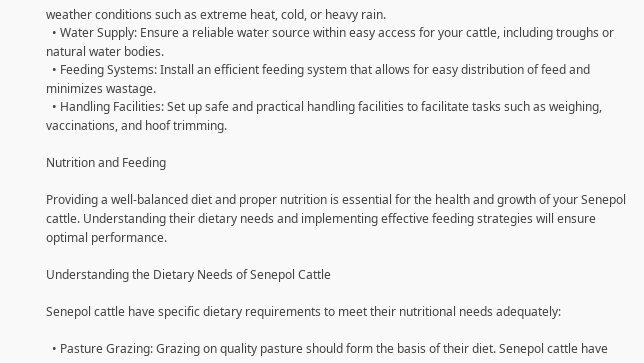weather conditions such as extreme heat, cold, or heavy rain.
  • Water Supply: Ensure a reliable water source within easy access for your cattle, including troughs or natural water bodies.
  • Feeding Systems: Install an efficient feeding system that allows for easy distribution of feed and minimizes wastage.
  • Handling Facilities: Set up safe and practical handling facilities to facilitate tasks such as weighing, vaccinations, and hoof trimming.

Nutrition and Feeding

Providing a well-balanced diet and proper nutrition is essential for the health and growth of your Senepol cattle. Understanding their dietary needs and implementing effective feeding strategies will ensure optimal performance.

Understanding the Dietary Needs of Senepol Cattle

Senepol cattle have specific dietary requirements to meet their nutritional needs adequately:

  • Pasture Grazing: Grazing on quality pasture should form the basis of their diet. Senepol cattle have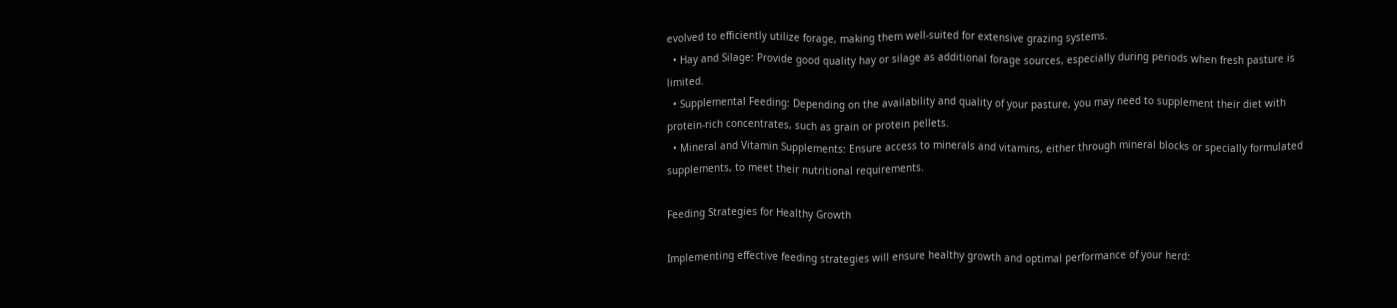evolved to efficiently utilize forage, making them well-suited for extensive grazing systems.
  • Hay and Silage: Provide good quality hay or silage as additional forage sources, especially during periods when fresh pasture is limited.
  • Supplemental Feeding: Depending on the availability and quality of your pasture, you may need to supplement their diet with protein-rich concentrates, such as grain or protein pellets.
  • Mineral and Vitamin Supplements: Ensure access to minerals and vitamins, either through mineral blocks or specially formulated supplements, to meet their nutritional requirements.

Feeding Strategies for Healthy Growth

Implementing effective feeding strategies will ensure healthy growth and optimal performance of your herd: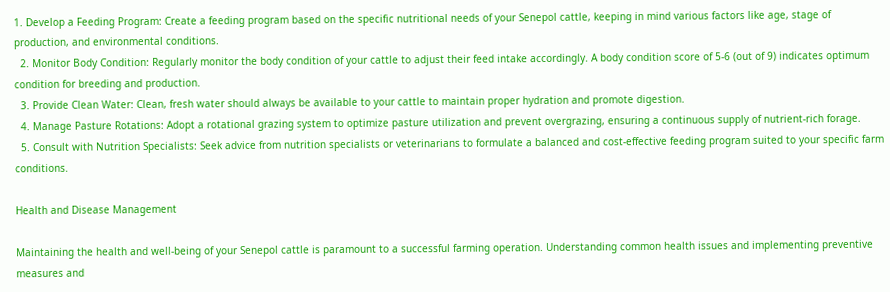1. Develop a Feeding Program: Create a feeding program based on the specific nutritional needs of your Senepol cattle, keeping in mind various factors like age, stage of production, and environmental conditions.
  2. Monitor Body Condition: Regularly monitor the body condition of your cattle to adjust their feed intake accordingly. A body condition score of 5-6 (out of 9) indicates optimum condition for breeding and production.
  3. Provide Clean Water: Clean, fresh water should always be available to your cattle to maintain proper hydration and promote digestion.
  4. Manage Pasture Rotations: Adopt a rotational grazing system to optimize pasture utilization and prevent overgrazing, ensuring a continuous supply of nutrient-rich forage.
  5. Consult with Nutrition Specialists: Seek advice from nutrition specialists or veterinarians to formulate a balanced and cost-effective feeding program suited to your specific farm conditions.

Health and Disease Management

Maintaining the health and well-being of your Senepol cattle is paramount to a successful farming operation. Understanding common health issues and implementing preventive measures and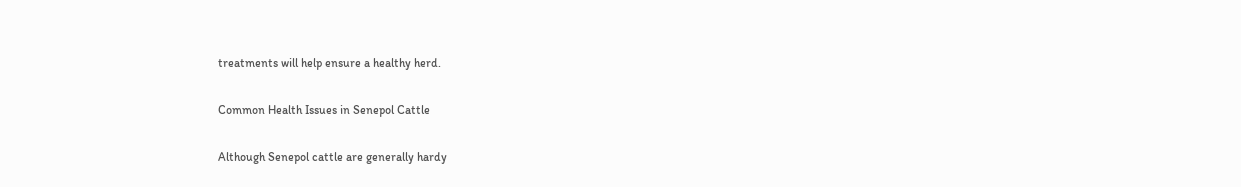treatments will help ensure a healthy herd.

Common Health Issues in Senepol Cattle

Although Senepol cattle are generally hardy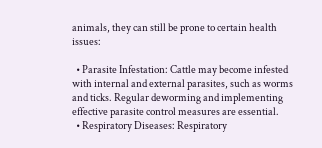animals, they can still be prone to certain health issues:

  • Parasite Infestation: Cattle may become infested with internal and external parasites, such as worms and ticks. Regular deworming and implementing effective parasite control measures are essential.
  • Respiratory Diseases: Respiratory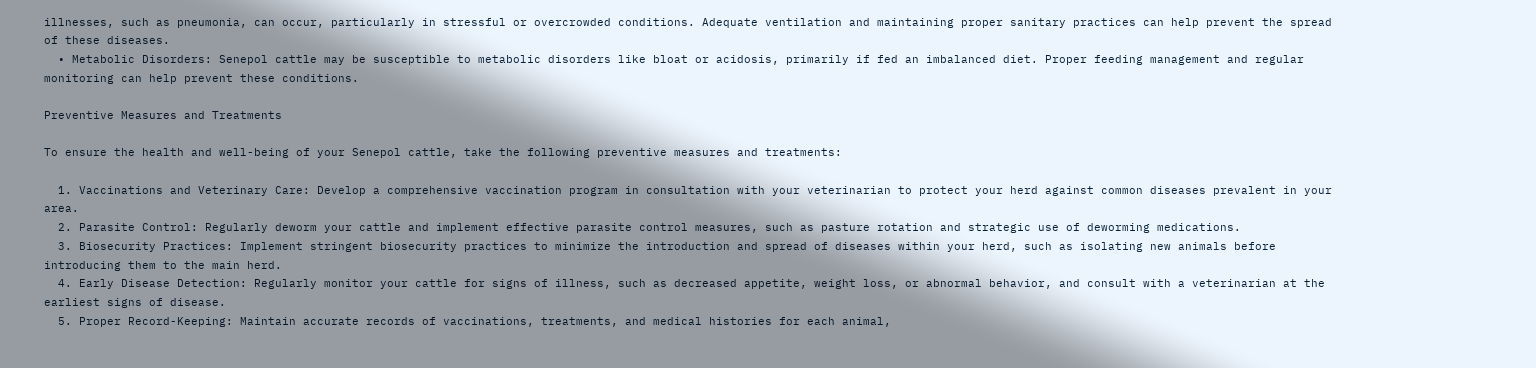illnesses, such as pneumonia, can occur, particularly in stressful or overcrowded conditions. Adequate ventilation and maintaining proper sanitary practices can help prevent the spread of these diseases.
  • Metabolic Disorders: Senepol cattle may be susceptible to metabolic disorders like bloat or acidosis, primarily if fed an imbalanced diet. Proper feeding management and regular monitoring can help prevent these conditions.

Preventive Measures and Treatments

To ensure the health and well-being of your Senepol cattle, take the following preventive measures and treatments:

  1. Vaccinations and Veterinary Care: Develop a comprehensive vaccination program in consultation with your veterinarian to protect your herd against common diseases prevalent in your area.
  2. Parasite Control: Regularly deworm your cattle and implement effective parasite control measures, such as pasture rotation and strategic use of deworming medications.
  3. Biosecurity Practices: Implement stringent biosecurity practices to minimize the introduction and spread of diseases within your herd, such as isolating new animals before introducing them to the main herd.
  4. Early Disease Detection: Regularly monitor your cattle for signs of illness, such as decreased appetite, weight loss, or abnormal behavior, and consult with a veterinarian at the earliest signs of disease.
  5. Proper Record-Keeping: Maintain accurate records of vaccinations, treatments, and medical histories for each animal,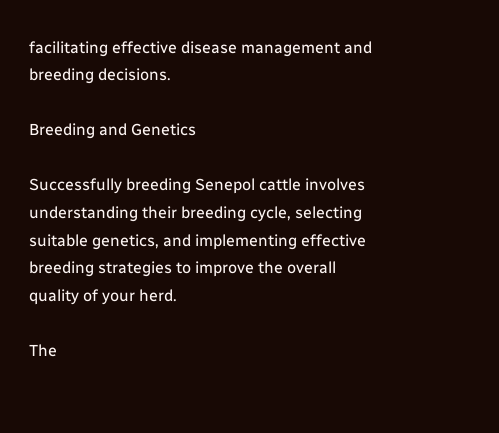facilitating effective disease management and breeding decisions.

Breeding and Genetics

Successfully breeding Senepol cattle involves understanding their breeding cycle, selecting suitable genetics, and implementing effective breeding strategies to improve the overall quality of your herd.

The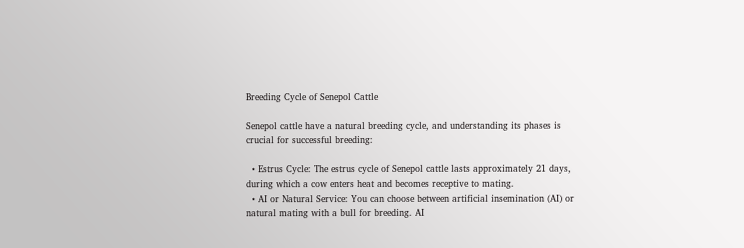Breeding Cycle of Senepol Cattle

Senepol cattle have a natural breeding cycle, and understanding its phases is crucial for successful breeding:

  • Estrus Cycle: The estrus cycle of Senepol cattle lasts approximately 21 days, during which a cow enters heat and becomes receptive to mating.
  • AI or Natural Service: You can choose between artificial insemination (AI) or natural mating with a bull for breeding. AI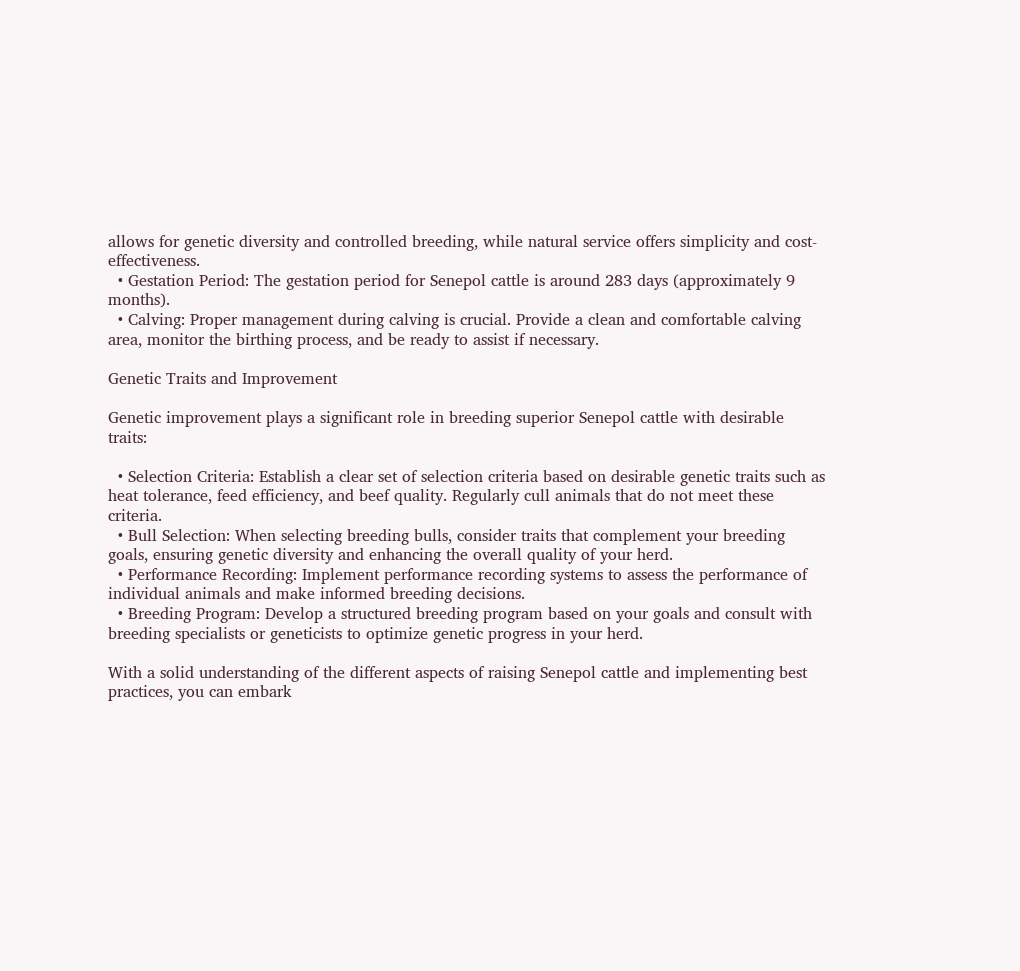allows for genetic diversity and controlled breeding, while natural service offers simplicity and cost-effectiveness.
  • Gestation Period: The gestation period for Senepol cattle is around 283 days (approximately 9 months).
  • Calving: Proper management during calving is crucial. Provide a clean and comfortable calving area, monitor the birthing process, and be ready to assist if necessary.

Genetic Traits and Improvement

Genetic improvement plays a significant role in breeding superior Senepol cattle with desirable traits:

  • Selection Criteria: Establish a clear set of selection criteria based on desirable genetic traits such as heat tolerance, feed efficiency, and beef quality. Regularly cull animals that do not meet these criteria.
  • Bull Selection: When selecting breeding bulls, consider traits that complement your breeding goals, ensuring genetic diversity and enhancing the overall quality of your herd.
  • Performance Recording: Implement performance recording systems to assess the performance of individual animals and make informed breeding decisions.
  • Breeding Program: Develop a structured breeding program based on your goals and consult with breeding specialists or geneticists to optimize genetic progress in your herd.

With a solid understanding of the different aspects of raising Senepol cattle and implementing best practices, you can embark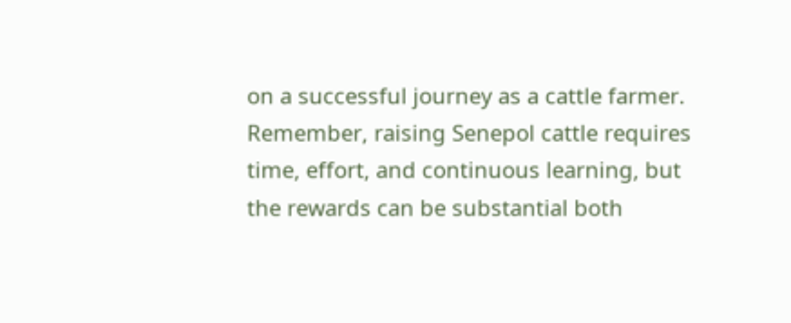on a successful journey as a cattle farmer. Remember, raising Senepol cattle requires time, effort, and continuous learning, but the rewards can be substantial both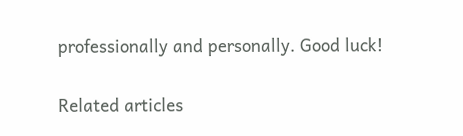professionally and personally. Good luck!

Related articles